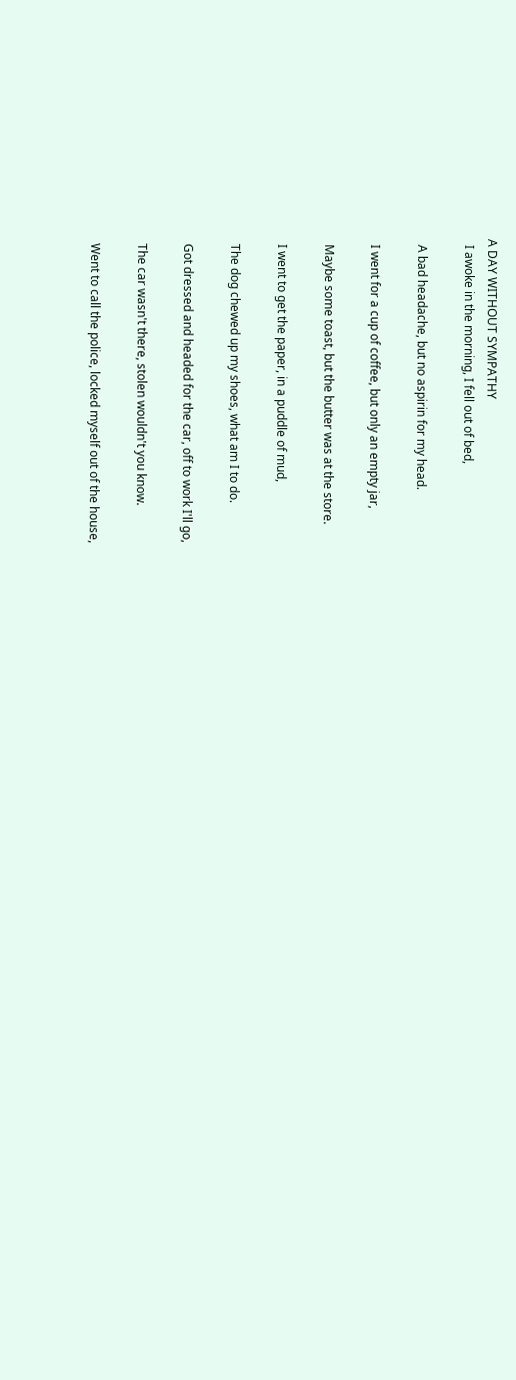A DAY WITHOUT SYMPATHY
  I awoke in the morning, I fell out of bed,

  A bad headache, but no aspirin for my head.

  I went for a cup of coffee, but only an empty jar,

  Maybe some toast, but the butter was at the store.

  I went to get the paper, in a puddle of mud,

  The dog chewed up my shoes, what am I to do.

  Got dressed and headed for the car, off to work I'll go,

  The car wasn't there, stolen wouldn't you know.

  Went to call the police, locked myself out of the house,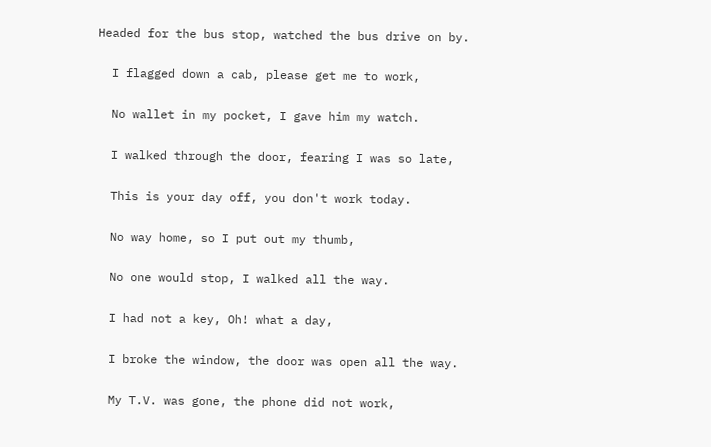Headed for the bus stop, watched the bus drive on by.

  I flagged down a cab, please get me to work,

  No wallet in my pocket, I gave him my watch.

  I walked through the door, fearing I was so late,

  This is your day off, you don't work today.

  No way home, so I put out my thumb,

  No one would stop, I walked all the way.

  I had not a key, Oh! what a day,

  I broke the window, the door was open all the way.

  My T.V. was gone, the phone did not work,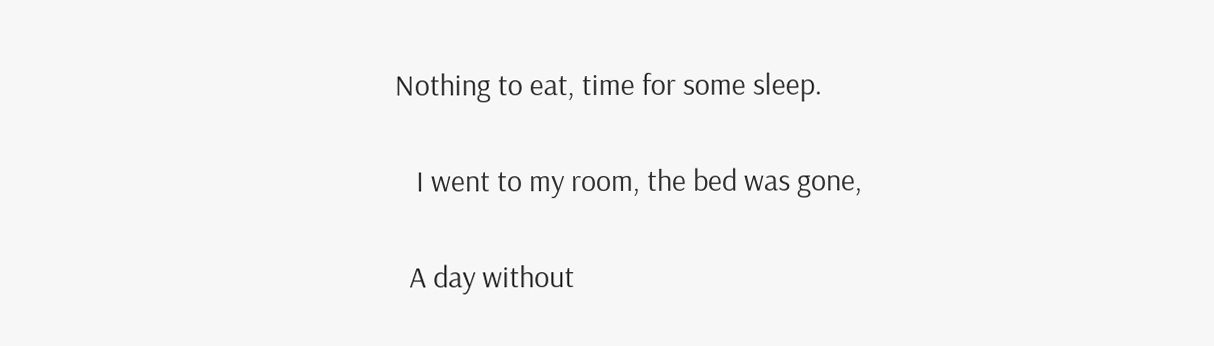Nothing to eat, time for some sleep.

   I went to my room, the bed was gone,

  A day without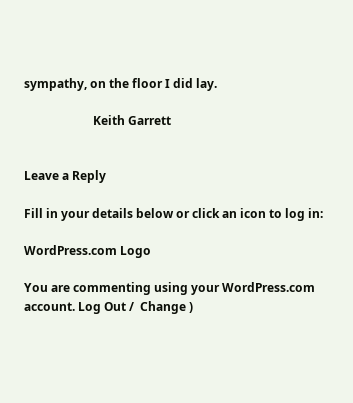sympathy, on the floor I did lay.

                       Keith Garrett


Leave a Reply

Fill in your details below or click an icon to log in:

WordPress.com Logo

You are commenting using your WordPress.com account. Log Out /  Change )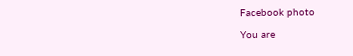Facebook photo

You are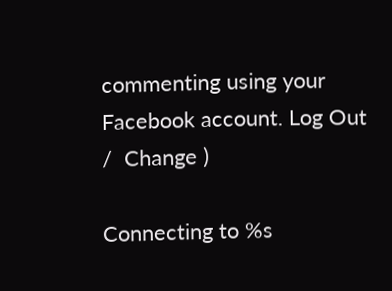commenting using your Facebook account. Log Out /  Change )

Connecting to %s